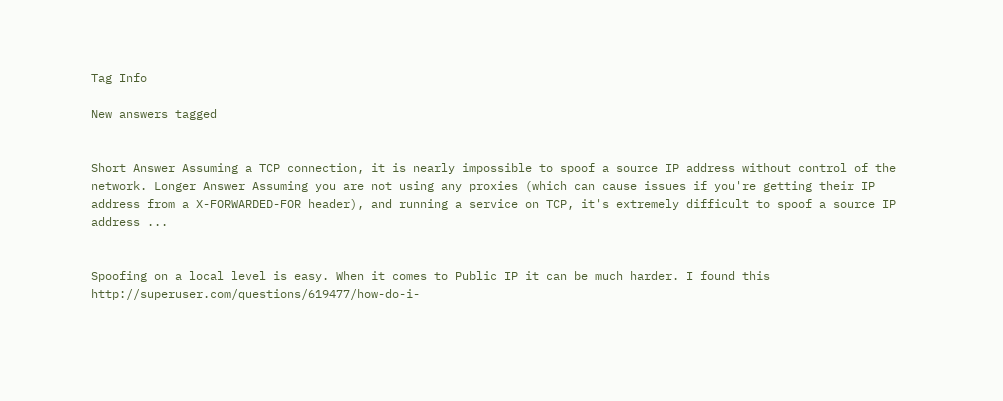Tag Info

New answers tagged


Short Answer Assuming a TCP connection, it is nearly impossible to spoof a source IP address without control of the network. Longer Answer Assuming you are not using any proxies (which can cause issues if you're getting their IP address from a X-FORWARDED-FOR header), and running a service on TCP, it's extremely difficult to spoof a source IP address ...


Spoofing on a local level is easy. When it comes to Public IP it can be much harder. I found this http://superuser.com/questions/619477/how-do-i-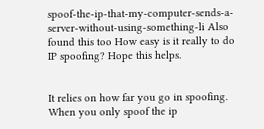spoof-the-ip-that-my-computer-sends-a-server-without-using-something-li Also found this too How easy is it really to do IP spoofing? Hope this helps.


It relies on how far you go in spoofing. When you only spoof the ip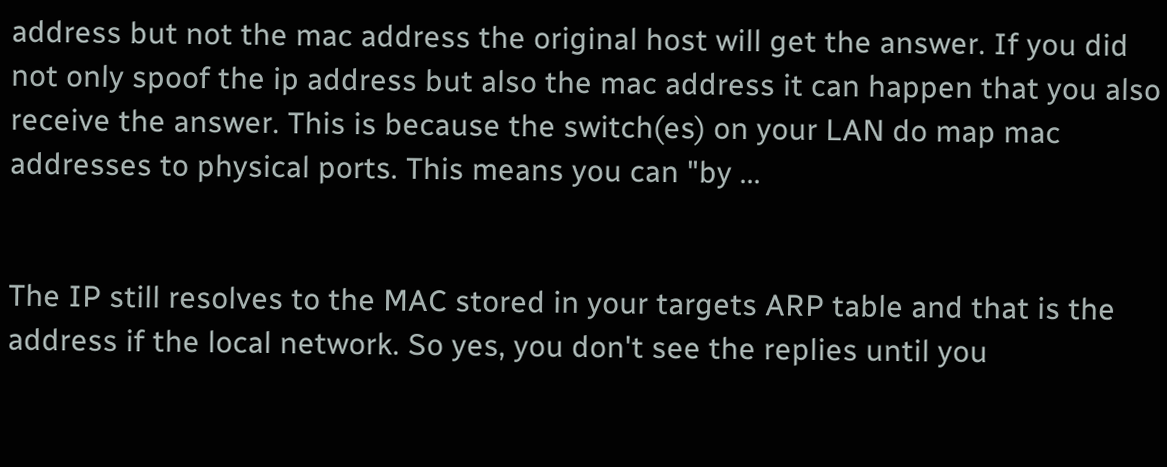address but not the mac address the original host will get the answer. If you did not only spoof the ip address but also the mac address it can happen that you also receive the answer. This is because the switch(es) on your LAN do map mac addresses to physical ports. This means you can "by ...


The IP still resolves to the MAC stored in your targets ARP table and that is the address if the local network. So yes, you don't see the replies until you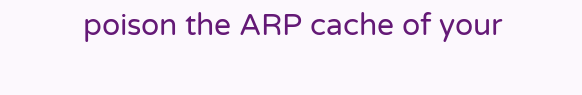poison the ARP cache of your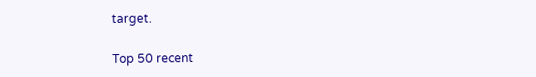target.

Top 50 recent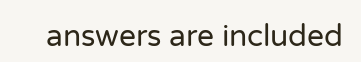answers are included